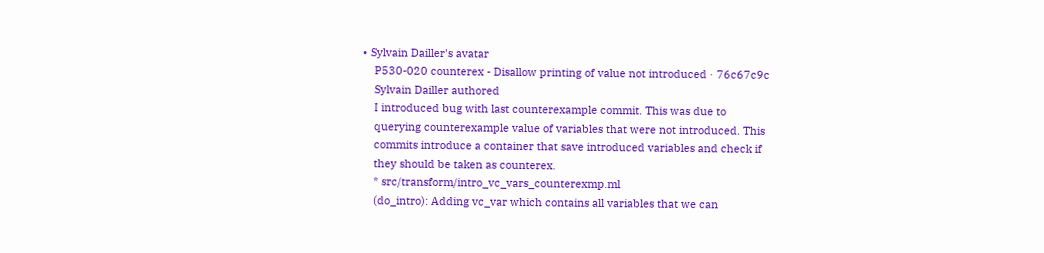• Sylvain Dailler's avatar
    P530-020 counterex - Disallow printing of value not introduced · 76c67c9c
    Sylvain Dailler authored
    I introduced bug with last counterexample commit. This was due to
    querying counterexample value of variables that were not introduced. This
    commits introduce a container that save introduced variables and check if
    they should be taken as counterex.
    * src/transform/intro_vc_vars_counterexmp.ml
    (do_intro): Adding vc_var which contains all variables that we can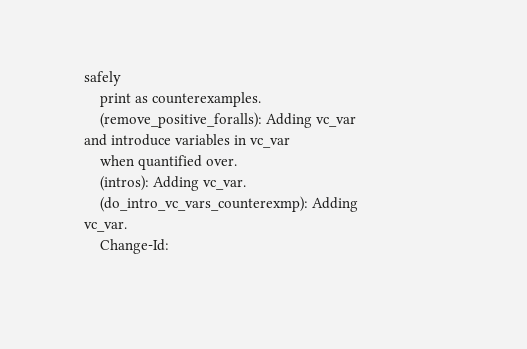safely
    print as counterexamples.
    (remove_positive_foralls): Adding vc_var and introduce variables in vc_var
    when quantified over.
    (intros): Adding vc_var.
    (do_intro_vc_vars_counterexmp): Adding vc_var.
    Change-Id: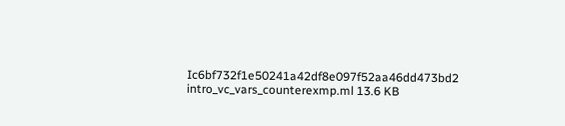Ic6bf732f1e50241a42df8e097f52aa46dd473bd2
intro_vc_vars_counterexmp.ml 13.6 KB